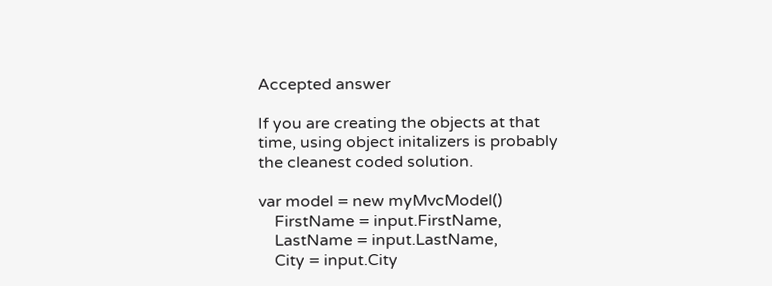Accepted answer

If you are creating the objects at that time, using object initalizers is probably the cleanest coded solution.

var model = new myMvcModel()
    FirstName = input.FirstName,
    LastName = input.LastName,
    City = input.City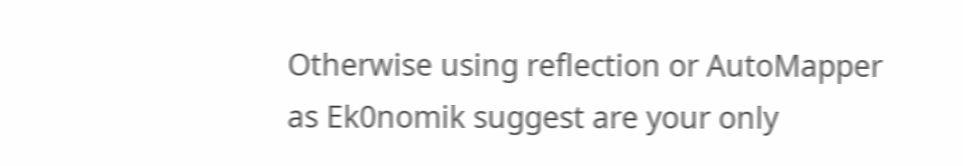Otherwise using reflection or AutoMapper as Ek0nomik suggest are your only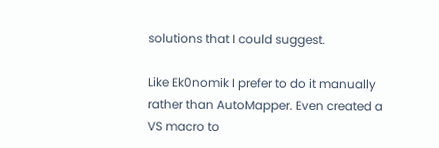solutions that I could suggest.

Like Ek0nomik I prefer to do it manually rather than AutoMapper. Even created a VS macro to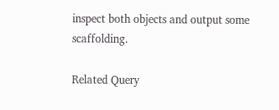inspect both objects and output some scaffolding.

Related Query